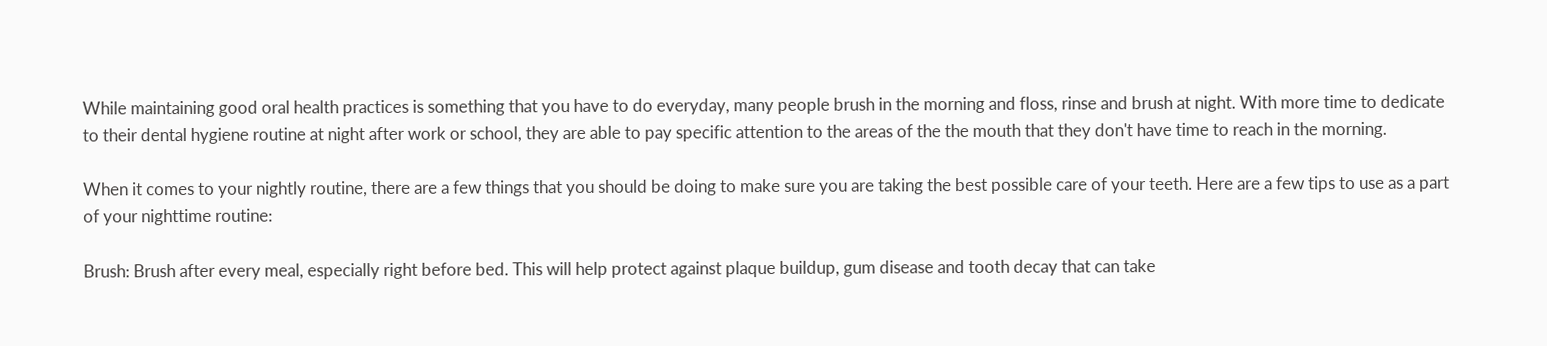While maintaining good oral health practices is something that you have to do everyday, many people brush in the morning and floss, rinse and brush at night. With more time to dedicate to their dental hygiene routine at night after work or school, they are able to pay specific attention to the areas of the the mouth that they don't have time to reach in the morning.

When it comes to your nightly routine, there are a few things that you should be doing to make sure you are taking the best possible care of your teeth. Here are a few tips to use as a part of your nighttime routine:

Brush: Brush after every meal, especially right before bed. This will help protect against plaque buildup, gum disease and tooth decay that can take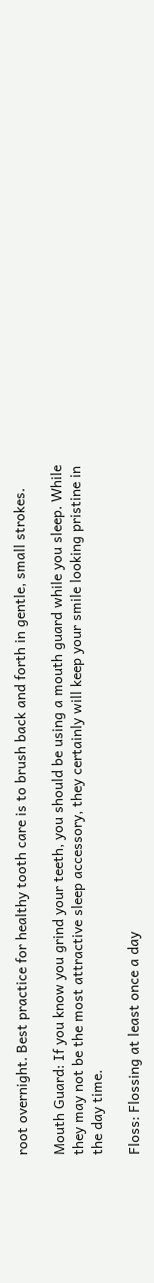root overnight. Best practice for healthy tooth care is to brush back and forth in gentle, small strokes.

Mouth Guard: If you know you grind your teeth, you should be using a mouth guard while you sleep. While they may not be the most attractive sleep accessory, they certainly will keep your smile looking pristine in the day time.

Floss: Flossing at least once a day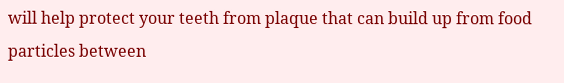will help protect your teeth from plaque that can build up from food particles between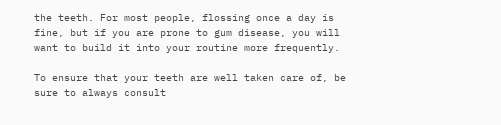the teeth. For most people, flossing once a day is fine, but if you are prone to gum disease, you will want to build it into your routine more frequently.

To ensure that your teeth are well taken care of, be sure to always consult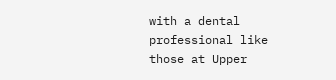with a dental professional like those at Upper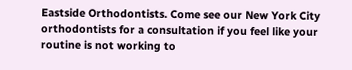Eastside Orthodontists. Come see our New York City orthodontists for a consultation if you feel like your routine is not working to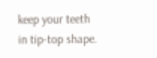keep your teeth in tip-top shape.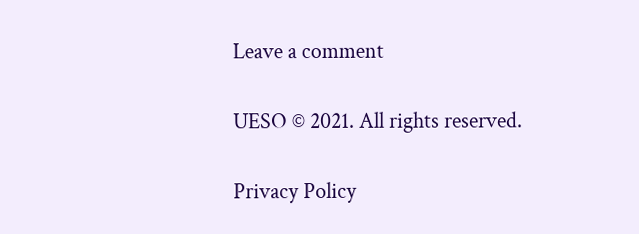Leave a comment

UESO © 2021. All rights reserved.

Privacy Policy